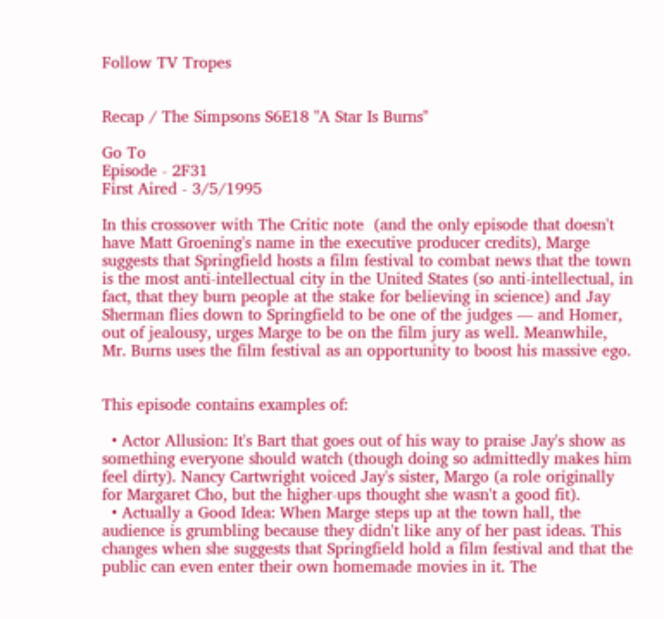Follow TV Tropes


Recap / The Simpsons S6E18 "A Star Is Burns"

Go To
Episode - 2F31
First Aired - 3/5/1995

In this crossover with The Critic note  (and the only episode that doesn't have Matt Groening's name in the executive producer credits), Marge suggests that Springfield hosts a film festival to combat news that the town is the most anti-intellectual city in the United States (so anti-intellectual, in fact, that they burn people at the stake for believing in science) and Jay Sherman flies down to Springfield to be one of the judges — and Homer, out of jealousy, urges Marge to be on the film jury as well. Meanwhile, Mr. Burns uses the film festival as an opportunity to boost his massive ego.


This episode contains examples of:

  • Actor Allusion: It's Bart that goes out of his way to praise Jay's show as something everyone should watch (though doing so admittedly makes him feel dirty). Nancy Cartwright voiced Jay's sister, Margo (a role originally for Margaret Cho, but the higher-ups thought she wasn't a good fit).
  • Actually a Good Idea: When Marge steps up at the town hall, the audience is grumbling because they didn't like any of her past ideas. This changes when she suggests that Springfield hold a film festival and that the public can even enter their own homemade movies in it. The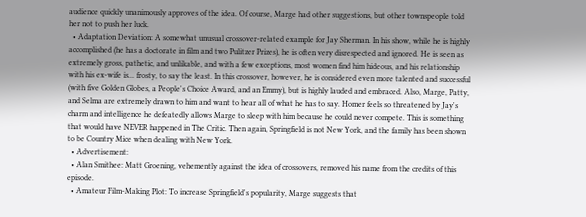audience quickly unanimously approves of the idea. Of course, Marge had other suggestions, but other townspeople told her not to push her luck.
  • Adaptation Deviation: A somewhat unusual crossover-related example for Jay Sherman. In his show, while he is highly accomplished (he has a doctorate in film and two Pulitzer Prizes), he is often very disrespected and ignored. He is seen as extremely gross, pathetic, and unlikable, and with a few exceptions, most women find him hideous, and his relationship with his ex-wife is... frosty, to say the least. In this crossover, however, he is considered even more talented and successful (with five Golden Globes, a People's Choice Award, and an Emmy), but is highly lauded and embraced. Also, Marge, Patty, and Selma are extremely drawn to him and want to hear all of what he has to say. Homer feels so threatened by Jay's charm and intelligence he defeatedly allows Marge to sleep with him because he could never compete. This is something that would have NEVER happened in The Critic. Then again, Springfield is not New York, and the family has been shown to be Country Mice when dealing with New York.
  • Advertisement:
  • Alan Smithee: Matt Groening, vehemently against the idea of crossovers, removed his name from the credits of this episode.
  • Amateur Film-Making Plot: To increase Springfield's popularity, Marge suggests that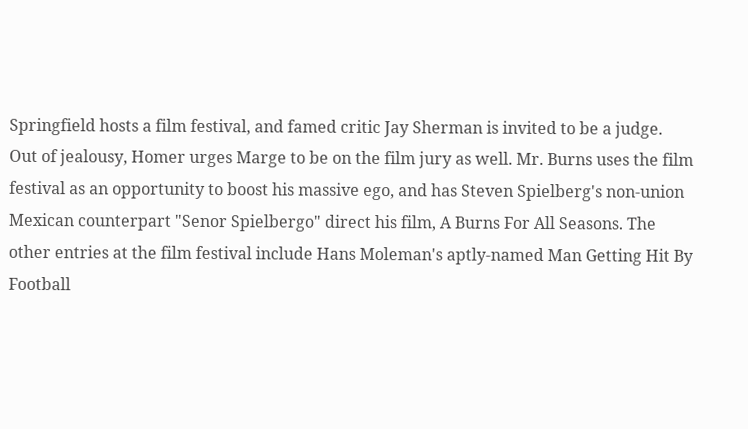Springfield hosts a film festival, and famed critic Jay Sherman is invited to be a judge. Out of jealousy, Homer urges Marge to be on the film jury as well. Mr. Burns uses the film festival as an opportunity to boost his massive ego, and has Steven Spielberg's non-union Mexican counterpart "Senor Spielbergo" direct his film, A Burns For All Seasons. The other entries at the film festival include Hans Moleman's aptly-named Man Getting Hit By Football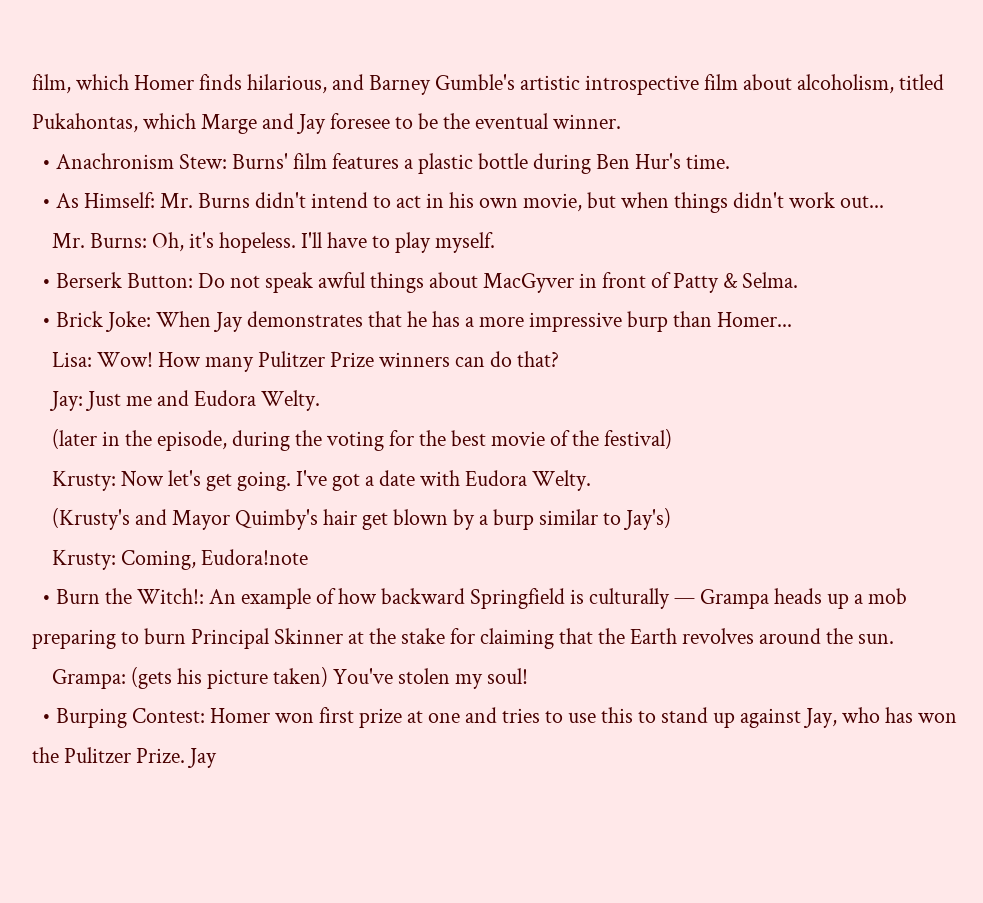film, which Homer finds hilarious, and Barney Gumble's artistic introspective film about alcoholism, titled Pukahontas, which Marge and Jay foresee to be the eventual winner.
  • Anachronism Stew: Burns' film features a plastic bottle during Ben Hur's time.
  • As Himself: Mr. Burns didn't intend to act in his own movie, but when things didn't work out...
    Mr. Burns: Oh, it's hopeless. I'll have to play myself.
  • Berserk Button: Do not speak awful things about MacGyver in front of Patty & Selma.
  • Brick Joke: When Jay demonstrates that he has a more impressive burp than Homer...
    Lisa: Wow! How many Pulitzer Prize winners can do that?
    Jay: Just me and Eudora Welty.
    (later in the episode, during the voting for the best movie of the festival)
    Krusty: Now let's get going. I've got a date with Eudora Welty.
    (Krusty's and Mayor Quimby's hair get blown by a burp similar to Jay's)
    Krusty: Coming, Eudora!note
  • Burn the Witch!: An example of how backward Springfield is culturally — Grampa heads up a mob preparing to burn Principal Skinner at the stake for claiming that the Earth revolves around the sun.
    Grampa: (gets his picture taken) You've stolen my soul!
  • Burping Contest: Homer won first prize at one and tries to use this to stand up against Jay, who has won the Pulitzer Prize. Jay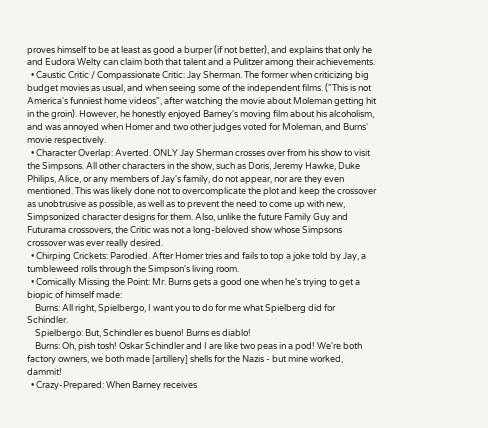proves himself to be at least as good a burper (if not better), and explains that only he and Eudora Welty can claim both that talent and a Pulitzer among their achievements.
  • Caustic Critic / Compassionate Critic: Jay Sherman. The former when criticizing big budget movies as usual, and when seeing some of the independent films. ("This is not America's funniest home videos", after watching the movie about Moleman getting hit in the groin). However, he honestly enjoyed Barney's moving film about his alcoholism, and was annoyed when Homer and two other judges voted for Moleman, and Burns' movie respectively.
  • Character Overlap: Averted. ONLY Jay Sherman crosses over from his show to visit the Simpsons. All other characters in the show, such as Doris, Jeremy Hawke, Duke Philips, Alice, or any members of Jay's family, do not appear, nor are they even mentioned. This was likely done not to overcomplicate the plot and keep the crossover as unobtrusive as possible, as well as to prevent the need to come up with new, Simpsonized character designs for them. Also, unlike the future Family Guy and Futurama crossovers, the Critic was not a long-beloved show whose Simpsons crossover was ever really desired.
  • Chirping Crickets: Parodied. After Homer tries and fails to top a joke told by Jay, a tumbleweed rolls through the Simpson's living room.
  • Comically Missing the Point: Mr. Burns gets a good one when he's trying to get a biopic of himself made:
    Burns: All right, Spielbergo, I want you to do for me what Spielberg did for Schindler.
    Spielbergo: But, Schindler es bueno! Burns es diablo!
    Burns: Oh, pish tosh! Oskar Schindler and I are like two peas in a pod! We're both factory owners, we both made [artillery] shells for the Nazis - but mine worked, dammit!
  • Crazy-Prepared: When Barney receives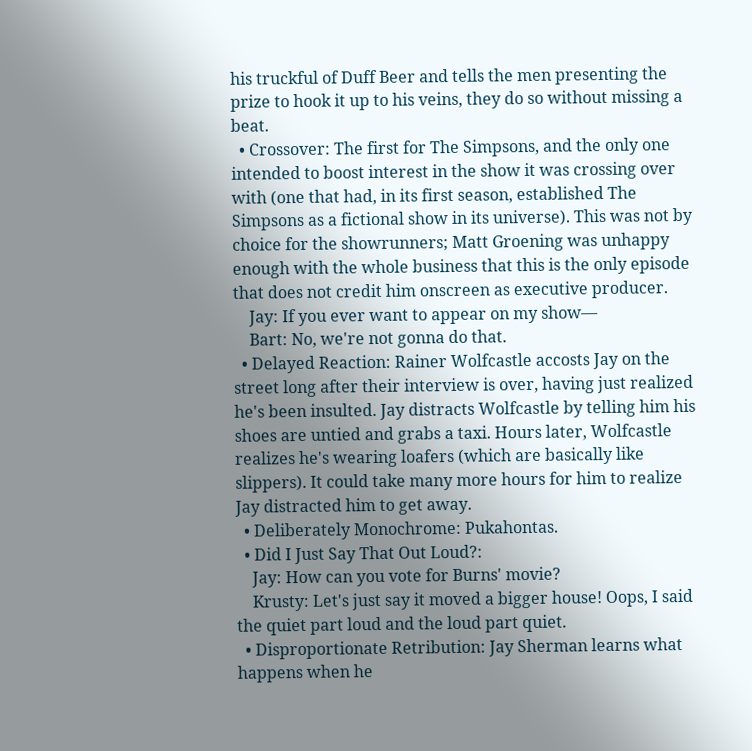his truckful of Duff Beer and tells the men presenting the prize to hook it up to his veins, they do so without missing a beat.
  • Crossover: The first for The Simpsons, and the only one intended to boost interest in the show it was crossing over with (one that had, in its first season, established The Simpsons as a fictional show in its universe). This was not by choice for the showrunners; Matt Groening was unhappy enough with the whole business that this is the only episode that does not credit him onscreen as executive producer.
    Jay: If you ever want to appear on my show—
    Bart: No, we're not gonna do that.
  • Delayed Reaction: Rainer Wolfcastle accosts Jay on the street long after their interview is over, having just realized he's been insulted. Jay distracts Wolfcastle by telling him his shoes are untied and grabs a taxi. Hours later, Wolfcastle realizes he's wearing loafers (which are basically like slippers). It could take many more hours for him to realize Jay distracted him to get away.
  • Deliberately Monochrome: Pukahontas.
  • Did I Just Say That Out Loud?:
    Jay: How can you vote for Burns' movie?
    Krusty: Let's just say it moved a bigger house! Oops, I said the quiet part loud and the loud part quiet.
  • Disproportionate Retribution: Jay Sherman learns what happens when he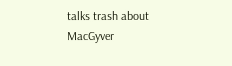talks trash about MacGyver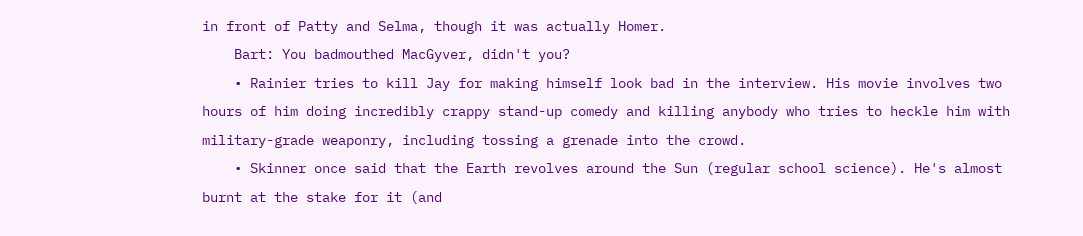in front of Patty and Selma, though it was actually Homer.
    Bart: You badmouthed MacGyver, didn't you?
    • Rainier tries to kill Jay for making himself look bad in the interview. His movie involves two hours of him doing incredibly crappy stand-up comedy and killing anybody who tries to heckle him with military-grade weaponry, including tossing a grenade into the crowd.
    • Skinner once said that the Earth revolves around the Sun (regular school science). He's almost burnt at the stake for it (and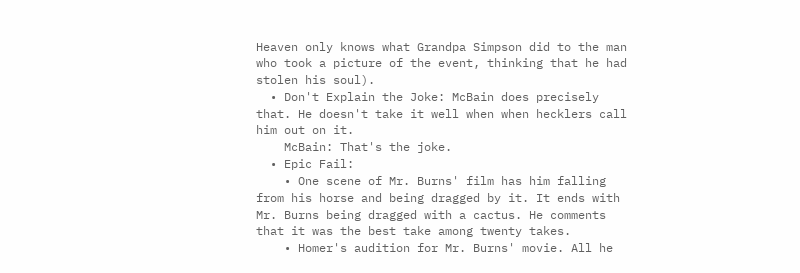Heaven only knows what Grandpa Simpson did to the man who took a picture of the event, thinking that he had stolen his soul).
  • Don't Explain the Joke: McBain does precisely that. He doesn't take it well when when hecklers call him out on it.
    McBain: That's the joke.
  • Epic Fail:
    • One scene of Mr. Burns' film has him falling from his horse and being dragged by it. It ends with Mr. Burns being dragged with a cactus. He comments that it was the best take among twenty takes.
    • Homer's audition for Mr. Burns' movie. All he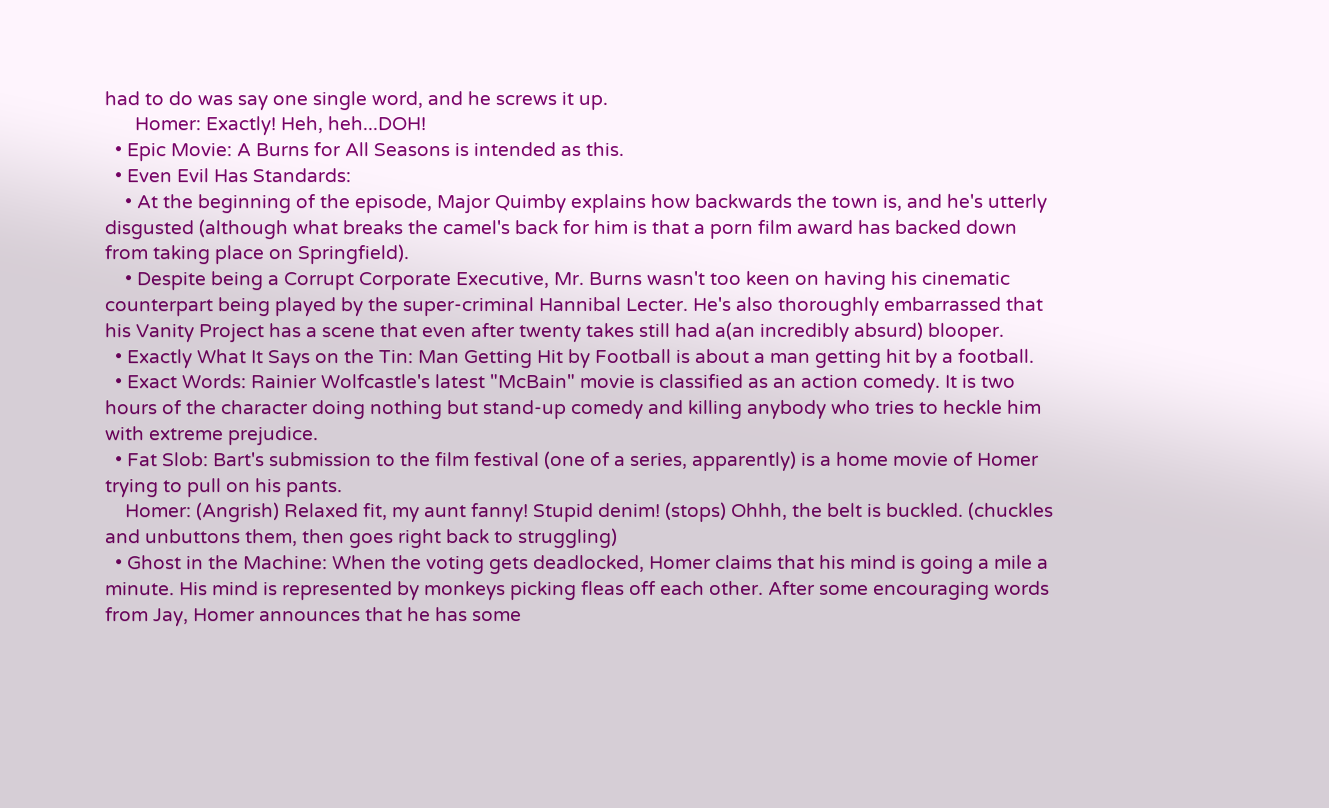had to do was say one single word, and he screws it up.
      Homer: Exactly! Heh, heh...DOH!
  • Epic Movie: A Burns for All Seasons is intended as this.
  • Even Evil Has Standards:
    • At the beginning of the episode, Major Quimby explains how backwards the town is, and he's utterly disgusted (although what breaks the camel's back for him is that a porn film award has backed down from taking place on Springfield).
    • Despite being a Corrupt Corporate Executive, Mr. Burns wasn't too keen on having his cinematic counterpart being played by the super-criminal Hannibal Lecter. He's also thoroughly embarrassed that his Vanity Project has a scene that even after twenty takes still had a(an incredibly absurd) blooper.
  • Exactly What It Says on the Tin: Man Getting Hit by Football is about a man getting hit by a football.
  • Exact Words: Rainier Wolfcastle's latest "McBain" movie is classified as an action comedy. It is two hours of the character doing nothing but stand-up comedy and killing anybody who tries to heckle him with extreme prejudice.
  • Fat Slob: Bart's submission to the film festival (one of a series, apparently) is a home movie of Homer trying to pull on his pants.
    Homer: (Angrish) Relaxed fit, my aunt fanny! Stupid denim! (stops) Ohhh, the belt is buckled. (chuckles and unbuttons them, then goes right back to struggling)
  • Ghost in the Machine: When the voting gets deadlocked, Homer claims that his mind is going a mile a minute. His mind is represented by monkeys picking fleas off each other. After some encouraging words from Jay, Homer announces that he has some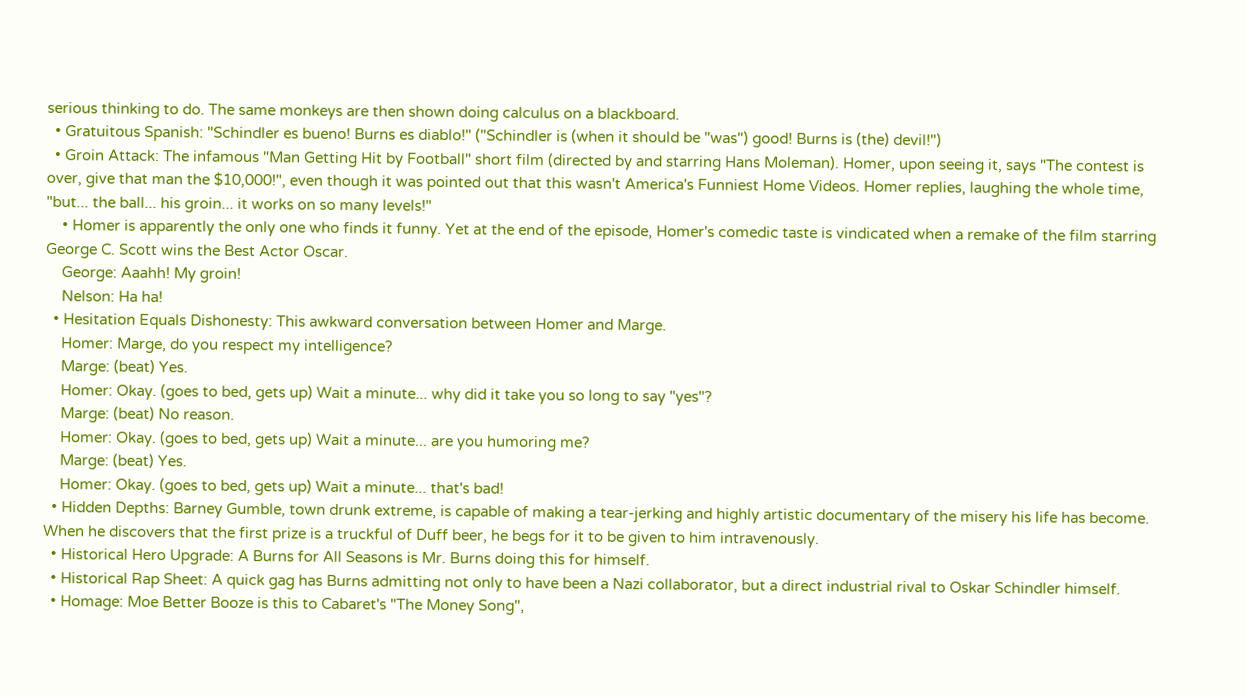serious thinking to do. The same monkeys are then shown doing calculus on a blackboard.
  • Gratuitous Spanish: "Schindler es bueno! Burns es diablo!" ("Schindler is (when it should be "was") good! Burns is (the) devil!")
  • Groin Attack: The infamous "Man Getting Hit by Football" short film (directed by and starring Hans Moleman). Homer, upon seeing it, says "The contest is over, give that man the $10,000!", even though it was pointed out that this wasn't America's Funniest Home Videos. Homer replies, laughing the whole time, "but... the ball... his groin... it works on so many levels!"
    • Homer is apparently the only one who finds it funny. Yet at the end of the episode, Homer's comedic taste is vindicated when a remake of the film starring George C. Scott wins the Best Actor Oscar.
    George: Aaahh! My groin!
    Nelson: Ha ha!
  • Hesitation Equals Dishonesty: This awkward conversation between Homer and Marge.
    Homer: Marge, do you respect my intelligence?
    Marge: (beat) Yes.
    Homer: Okay. (goes to bed, gets up) Wait a minute... why did it take you so long to say "yes"?
    Marge: (beat) No reason.
    Homer: Okay. (goes to bed, gets up) Wait a minute... are you humoring me?
    Marge: (beat) Yes.
    Homer: Okay. (goes to bed, gets up) Wait a minute... that's bad!
  • Hidden Depths: Barney Gumble, town drunk extreme, is capable of making a tear-jerking and highly artistic documentary of the misery his life has become. When he discovers that the first prize is a truckful of Duff beer, he begs for it to be given to him intravenously.
  • Historical Hero Upgrade: A Burns for All Seasons is Mr. Burns doing this for himself.
  • Historical Rap Sheet: A quick gag has Burns admitting not only to have been a Nazi collaborator, but a direct industrial rival to Oskar Schindler himself.
  • Homage: Moe Better Booze is this to Cabaret's "The Money Song",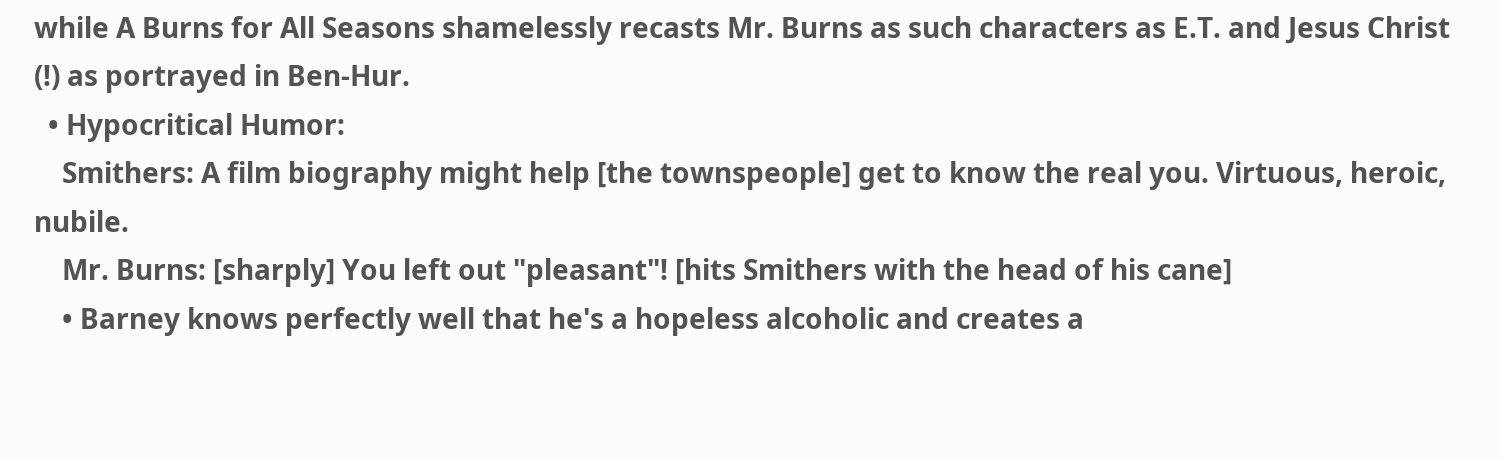while A Burns for All Seasons shamelessly recasts Mr. Burns as such characters as E.T. and Jesus Christ (!) as portrayed in Ben-Hur.
  • Hypocritical Humor:
    Smithers: A film biography might help [the townspeople] get to know the real you. Virtuous, heroic, nubile.
    Mr. Burns: [sharply] You left out "pleasant"! [hits Smithers with the head of his cane]
    • Barney knows perfectly well that he's a hopeless alcoholic and creates a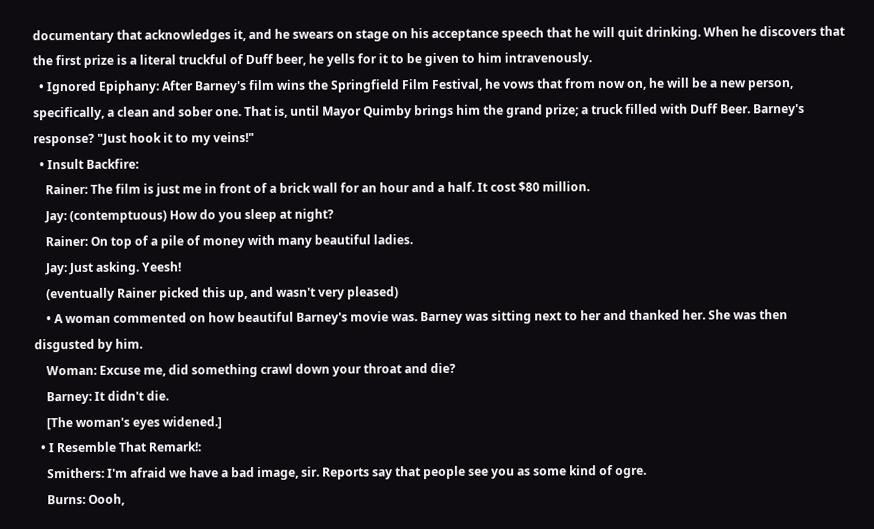documentary that acknowledges it, and he swears on stage on his acceptance speech that he will quit drinking. When he discovers that the first prize is a literal truckful of Duff beer, he yells for it to be given to him intravenously.
  • Ignored Epiphany: After Barney's film wins the Springfield Film Festival, he vows that from now on, he will be a new person, specifically, a clean and sober one. That is, until Mayor Quimby brings him the grand prize; a truck filled with Duff Beer. Barney's response? "Just hook it to my veins!"
  • Insult Backfire:
    Rainer: The film is just me in front of a brick wall for an hour and a half. It cost $80 million.
    Jay: (contemptuous) How do you sleep at night?
    Rainer: On top of a pile of money with many beautiful ladies.
    Jay: Just asking. Yeesh!
    (eventually Rainer picked this up, and wasn't very pleased)
    • A woman commented on how beautiful Barney's movie was. Barney was sitting next to her and thanked her. She was then disgusted by him.
    Woman: Excuse me, did something crawl down your throat and die?
    Barney: It didn't die.
    [The woman's eyes widened.]
  • I Resemble That Remark!:
    Smithers: I'm afraid we have a bad image, sir. Reports say that people see you as some kind of ogre.
    Burns: Oooh,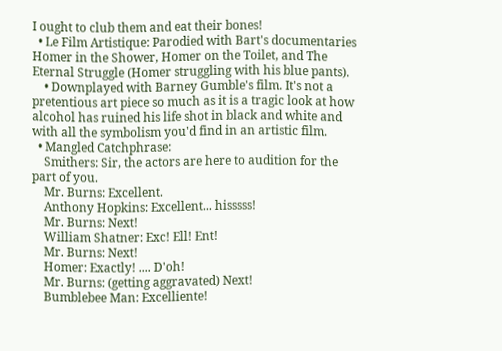I ought to club them and eat their bones!
  • Le Film Artistique: Parodied with Bart's documentaries Homer in the Shower, Homer on the Toilet, and The Eternal Struggle (Homer struggling with his blue pants).
    • Downplayed with Barney Gumble's film. It's not a pretentious art piece so much as it is a tragic look at how alcohol has ruined his life shot in black and white and with all the symbolism you'd find in an artistic film.
  • Mangled Catchphrase:
    Smithers: Sir, the actors are here to audition for the part of you.
    Mr. Burns: Excellent.
    Anthony Hopkins: Excellent... hisssss!
    Mr. Burns: Next!
    William Shatner: Exc! Ell! Ent!
    Mr. Burns: Next!
    Homer: Exactly! .... D'oh!
    Mr. Burns: (getting aggravated) Next!
    Bumblebee Man: Excelliente!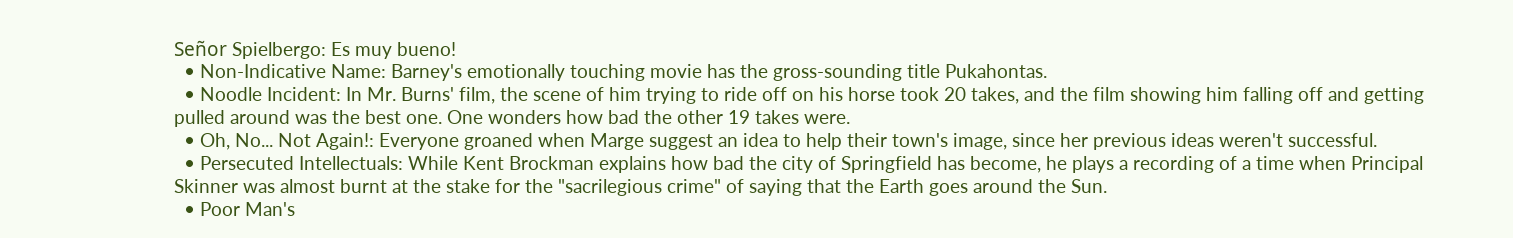Señor Spielbergo: Es muy bueno!
  • Non-Indicative Name: Barney's emotionally touching movie has the gross-sounding title Pukahontas.
  • Noodle Incident: In Mr. Burns' film, the scene of him trying to ride off on his horse took 20 takes, and the film showing him falling off and getting pulled around was the best one. One wonders how bad the other 19 takes were.
  • Oh, No... Not Again!: Everyone groaned when Marge suggest an idea to help their town's image, since her previous ideas weren't successful.
  • Persecuted Intellectuals: While Kent Brockman explains how bad the city of Springfield has become, he plays a recording of a time when Principal Skinner was almost burnt at the stake for the "sacrilegious crime" of saying that the Earth goes around the Sun.
  • Poor Man's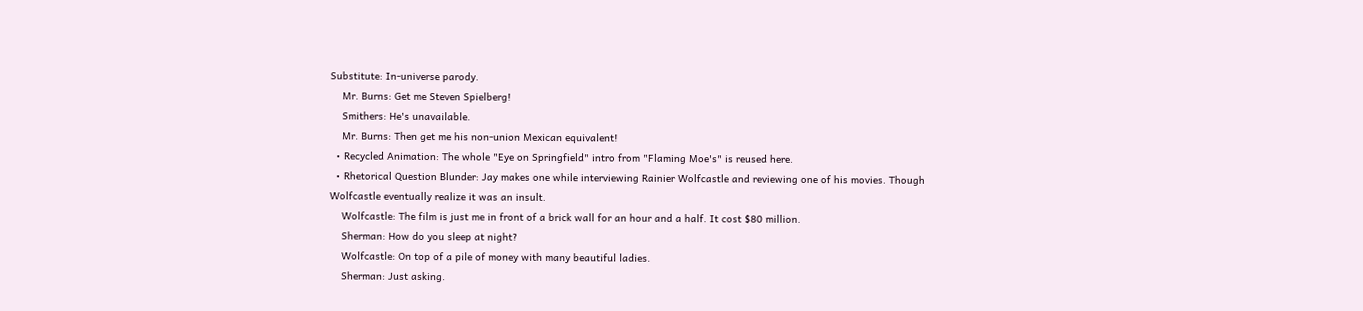Substitute: In-universe parody.
    Mr. Burns: Get me Steven Spielberg!
    Smithers: He's unavailable.
    Mr. Burns: Then get me his non-union Mexican equivalent!
  • Recycled Animation: The whole "Eye on Springfield" intro from "Flaming Moe's" is reused here.
  • Rhetorical Question Blunder: Jay makes one while interviewing Rainier Wolfcastle and reviewing one of his movies. Though Wolfcastle eventually realize it was an insult.
    Wolfcastle: The film is just me in front of a brick wall for an hour and a half. It cost $80 million.
    Sherman: How do you sleep at night?
    Wolfcastle: On top of a pile of money with many beautiful ladies.
    Sherman: Just asking.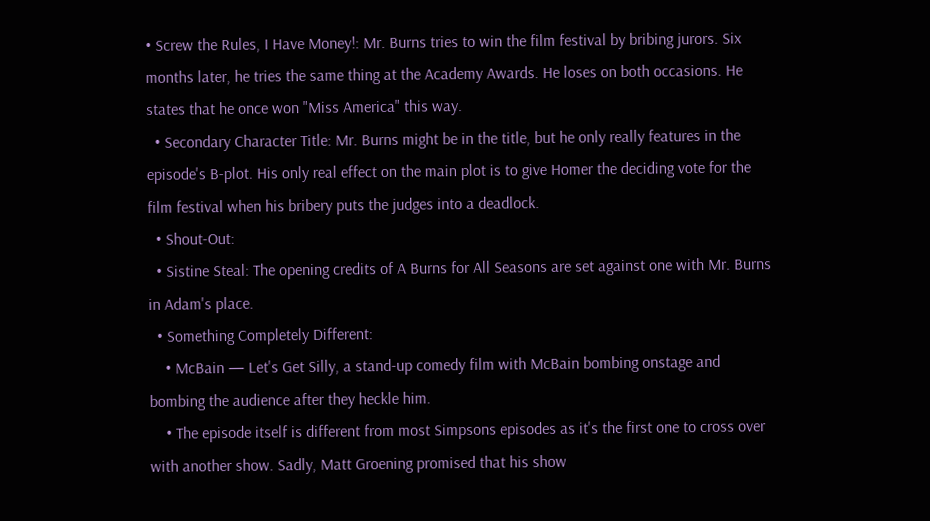• Screw the Rules, I Have Money!: Mr. Burns tries to win the film festival by bribing jurors. Six months later, he tries the same thing at the Academy Awards. He loses on both occasions. He states that he once won "Miss America" this way.
  • Secondary Character Title: Mr. Burns might be in the title, but he only really features in the episode's B-plot. His only real effect on the main plot is to give Homer the deciding vote for the film festival when his bribery puts the judges into a deadlock.
  • Shout-Out:
  • Sistine Steal: The opening credits of A Burns for All Seasons are set against one with Mr. Burns in Adam's place.
  • Something Completely Different:
    • McBain — Let's Get Silly, a stand-up comedy film with McBain bombing onstage and bombing the audience after they heckle him.
    • The episode itself is different from most Simpsons episodes as it's the first one to cross over with another show. Sadly, Matt Groening promised that his show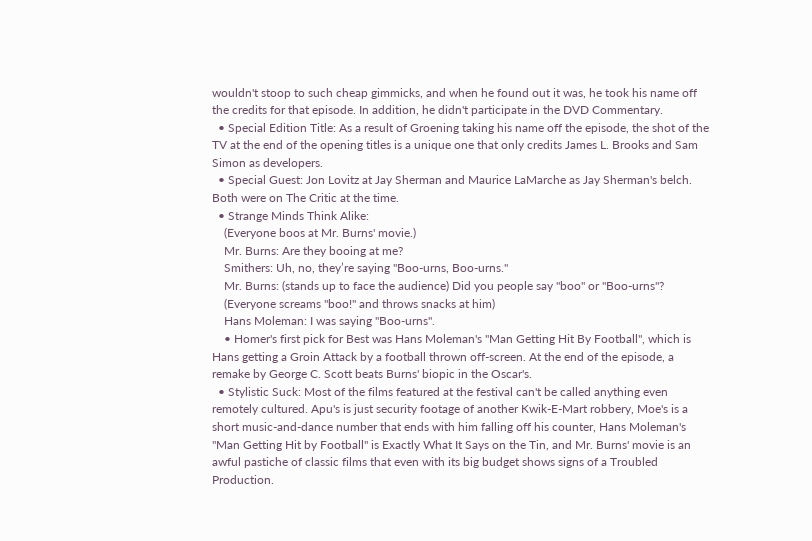wouldn't stoop to such cheap gimmicks, and when he found out it was, he took his name off the credits for that episode. In addition, he didn't participate in the DVD Commentary.
  • Special Edition Title: As a result of Groening taking his name off the episode, the shot of the TV at the end of the opening titles is a unique one that only credits James L. Brooks and Sam Simon as developers.
  • Special Guest: Jon Lovitz at Jay Sherman and Maurice LaMarche as Jay Sherman's belch. Both were on The Critic at the time.
  • Strange Minds Think Alike:
    (Everyone boos at Mr. Burns' movie.)
    Mr. Burns: Are they booing at me?
    Smithers: Uh, no, they’re saying "Boo-urns, Boo-urns."
    Mr. Burns: (stands up to face the audience) Did you people say "boo" or "Boo-urns"?
    (Everyone screams "boo!" and throws snacks at him)
    Hans Moleman: I was saying "Boo-urns".
    • Homer's first pick for Best was Hans Moleman's "Man Getting Hit By Football", which is Hans getting a Groin Attack by a football thrown off-screen. At the end of the episode, a remake by George C. Scott beats Burns' biopic in the Oscar's.
  • Stylistic Suck: Most of the films featured at the festival can't be called anything even remotely cultured. Apu's is just security footage of another Kwik-E-Mart robbery, Moe's is a short music-and-dance number that ends with him falling off his counter, Hans Moleman's "Man Getting Hit by Football" is Exactly What It Says on the Tin, and Mr. Burns' movie is an awful pastiche of classic films that even with its big budget shows signs of a Troubled Production.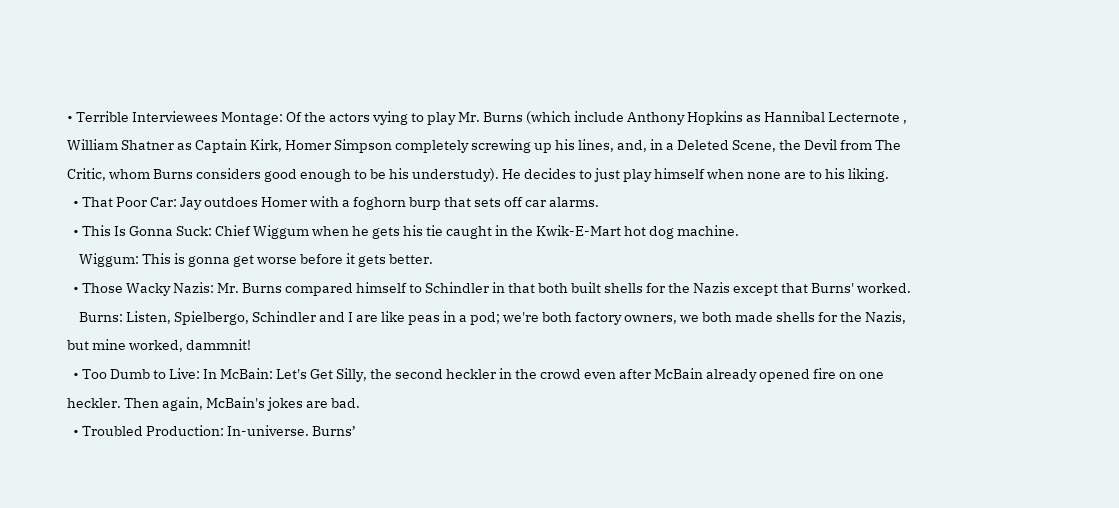• Terrible Interviewees Montage: Of the actors vying to play Mr. Burns (which include Anthony Hopkins as Hannibal Lecternote , William Shatner as Captain Kirk, Homer Simpson completely screwing up his lines, and, in a Deleted Scene, the Devil from The Critic, whom Burns considers good enough to be his understudy). He decides to just play himself when none are to his liking.
  • That Poor Car: Jay outdoes Homer with a foghorn burp that sets off car alarms.
  • This Is Gonna Suck: Chief Wiggum when he gets his tie caught in the Kwik-E-Mart hot dog machine.
    Wiggum: This is gonna get worse before it gets better.
  • Those Wacky Nazis: Mr. Burns compared himself to Schindler in that both built shells for the Nazis except that Burns' worked.
    Burns: Listen, Spielbergo, Schindler and I are like peas in a pod; we're both factory owners, we both made shells for the Nazis, but mine worked, dammnit!
  • Too Dumb to Live: In McBain: Let's Get Silly, the second heckler in the crowd even after McBain already opened fire on one heckler. Then again, McBain's jokes are bad.
  • Troubled Production: In-universe. Burns’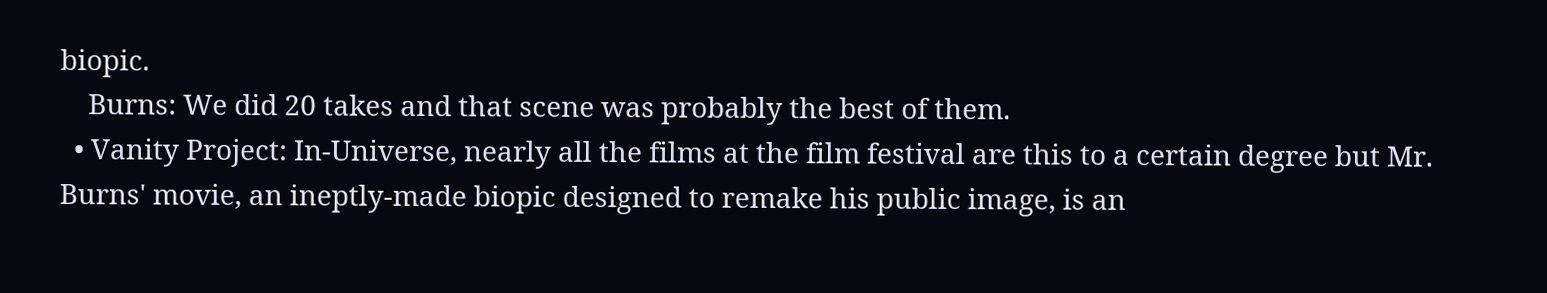biopic.
    Burns: We did 20 takes and that scene was probably the best of them.
  • Vanity Project: In-Universe, nearly all the films at the film festival are this to a certain degree but Mr. Burns' movie, an ineptly-made biopic designed to remake his public image, is an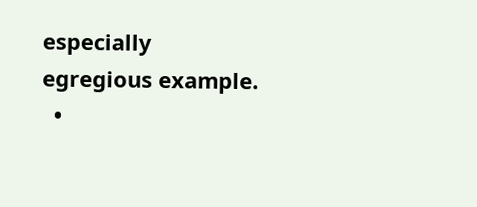especially egregious example.
  •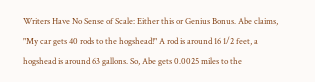Writers Have No Sense of Scale: Either this or Genius Bonus. Abe claims, "My car gets 40 rods to the hogshead!" A rod is around 16 1/2 feet, a hogshead is around 63 gallons. So, Abe gets 0.0025 miles to the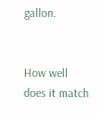gallon.


How well does it match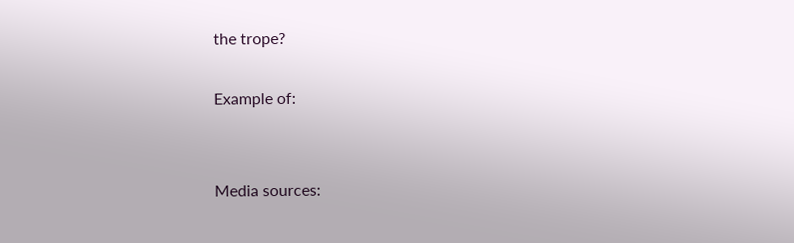the trope?

Example of:


Media sources: